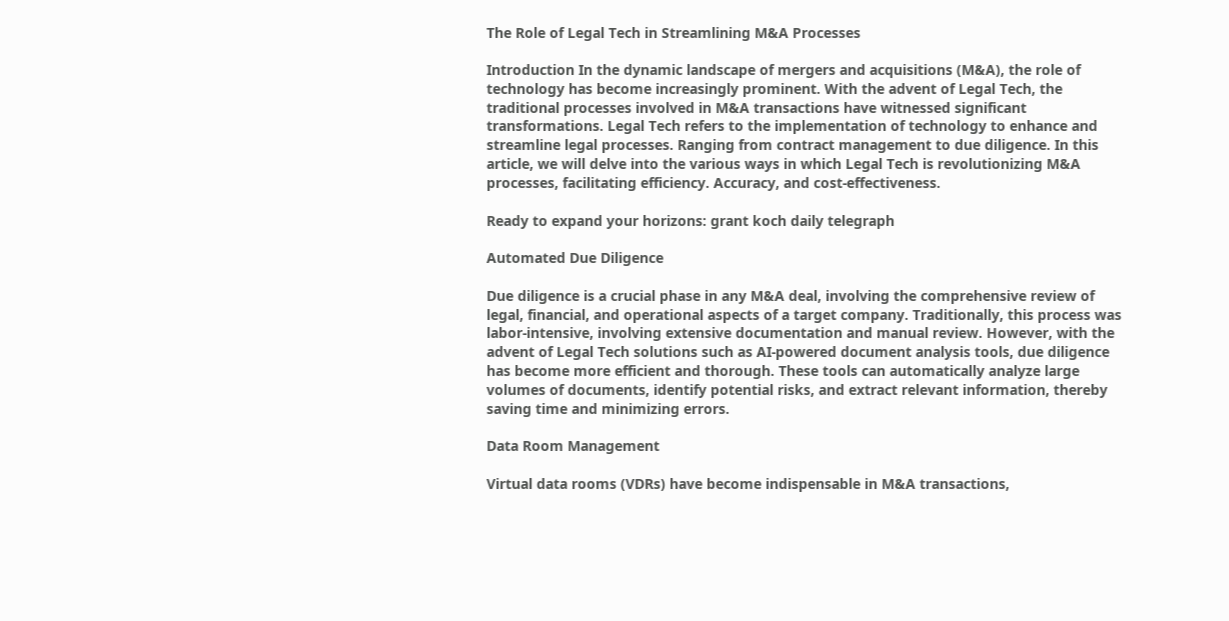The Role of Legal Tech in Streamlining M&A Processes

Introduction In the dynamic landscape of mergers and acquisitions (M&A), the role of technology has become increasingly prominent. With the advent of Legal Tech, the traditional processes involved in M&A transactions have witnessed significant transformations. Legal Tech refers to the implementation of technology to enhance and streamline legal processes. Ranging from contract management to due diligence. In this article, we will delve into the various ways in which Legal Tech is revolutionizing M&A processes, facilitating efficiency. Accuracy, and cost-effectiveness.

Ready to expand your horizons: grant koch daily telegraph

Automated Due Diligence

Due diligence is a crucial phase in any M&A deal, involving the comprehensive review of legal, financial, and operational aspects of a target company. Traditionally, this process was labor-intensive, involving extensive documentation and manual review. However, with the advent of Legal Tech solutions such as AI-powered document analysis tools, due diligence has become more efficient and thorough. These tools can automatically analyze large volumes of documents, identify potential risks, and extract relevant information, thereby saving time and minimizing errors.

Data Room Management

Virtual data rooms (VDRs) have become indispensable in M&A transactions,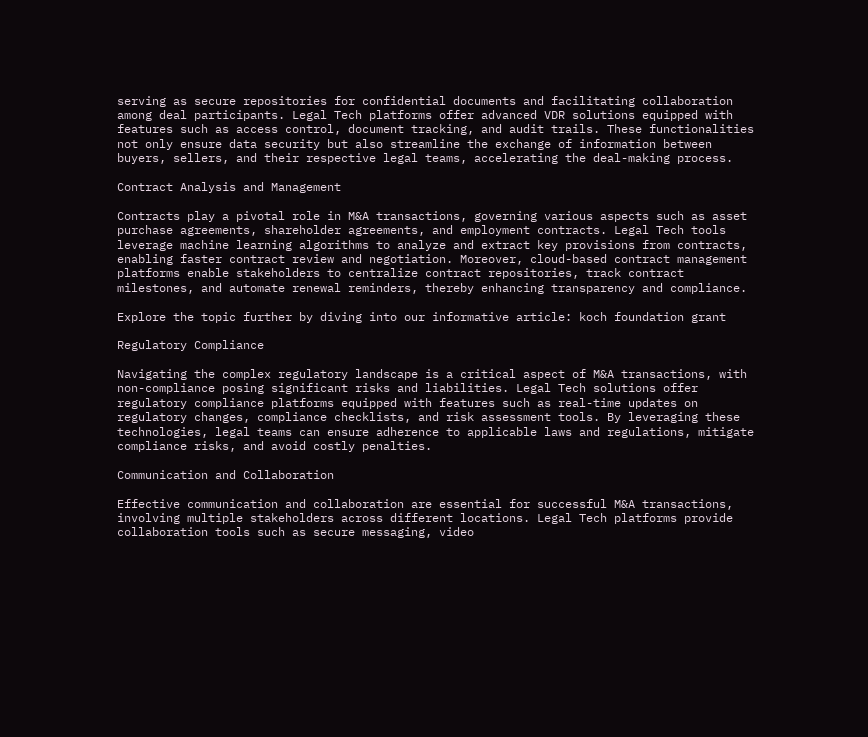serving as secure repositories for confidential documents and facilitating collaboration among deal participants. Legal Tech platforms offer advanced VDR solutions equipped with features such as access control, document tracking, and audit trails. These functionalities not only ensure data security but also streamline the exchange of information between buyers, sellers, and their respective legal teams, accelerating the deal-making process.

Contract Analysis and Management

Contracts play a pivotal role in M&A transactions, governing various aspects such as asset purchase agreements, shareholder agreements, and employment contracts. Legal Tech tools leverage machine learning algorithms to analyze and extract key provisions from contracts, enabling faster contract review and negotiation. Moreover, cloud-based contract management platforms enable stakeholders to centralize contract repositories, track contract milestones, and automate renewal reminders, thereby enhancing transparency and compliance.

Explore the topic further by diving into our informative article: koch foundation grant

Regulatory Compliance

Navigating the complex regulatory landscape is a critical aspect of M&A transactions, with non-compliance posing significant risks and liabilities. Legal Tech solutions offer regulatory compliance platforms equipped with features such as real-time updates on regulatory changes, compliance checklists, and risk assessment tools. By leveraging these technologies, legal teams can ensure adherence to applicable laws and regulations, mitigate compliance risks, and avoid costly penalties.

Communication and Collaboration

Effective communication and collaboration are essential for successful M&A transactions, involving multiple stakeholders across different locations. Legal Tech platforms provide collaboration tools such as secure messaging, video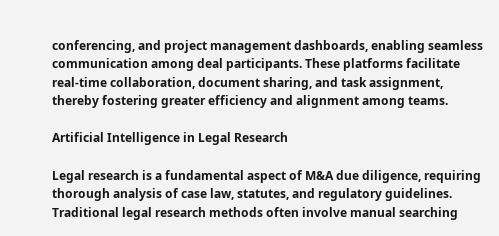conferencing, and project management dashboards, enabling seamless communication among deal participants. These platforms facilitate real-time collaboration, document sharing, and task assignment, thereby fostering greater efficiency and alignment among teams.

Artificial Intelligence in Legal Research

Legal research is a fundamental aspect of M&A due diligence, requiring thorough analysis of case law, statutes, and regulatory guidelines. Traditional legal research methods often involve manual searching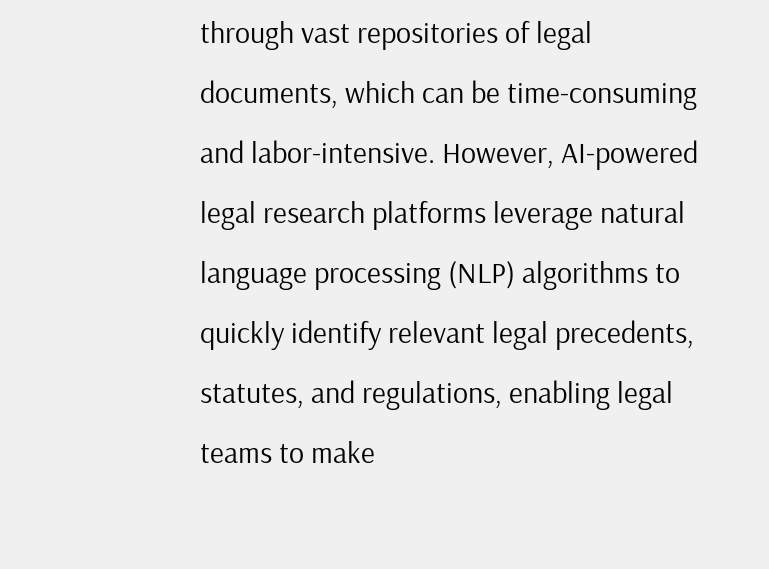through vast repositories of legal documents, which can be time-consuming and labor-intensive. However, AI-powered legal research platforms leverage natural language processing (NLP) algorithms to quickly identify relevant legal precedents, statutes, and regulations, enabling legal teams to make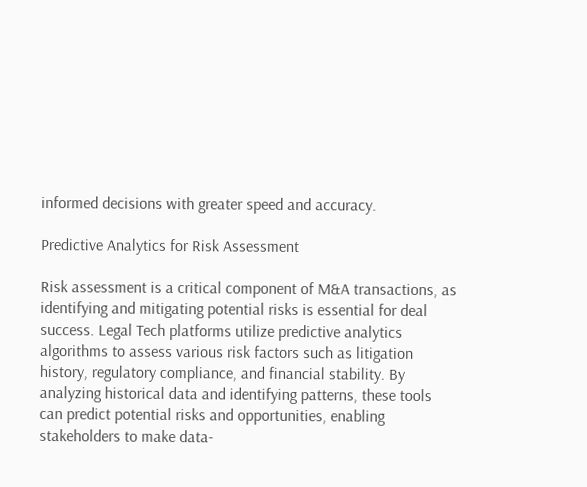informed decisions with greater speed and accuracy.

Predictive Analytics for Risk Assessment

Risk assessment is a critical component of M&A transactions, as identifying and mitigating potential risks is essential for deal success. Legal Tech platforms utilize predictive analytics algorithms to assess various risk factors such as litigation history, regulatory compliance, and financial stability. By analyzing historical data and identifying patterns, these tools can predict potential risks and opportunities, enabling stakeholders to make data-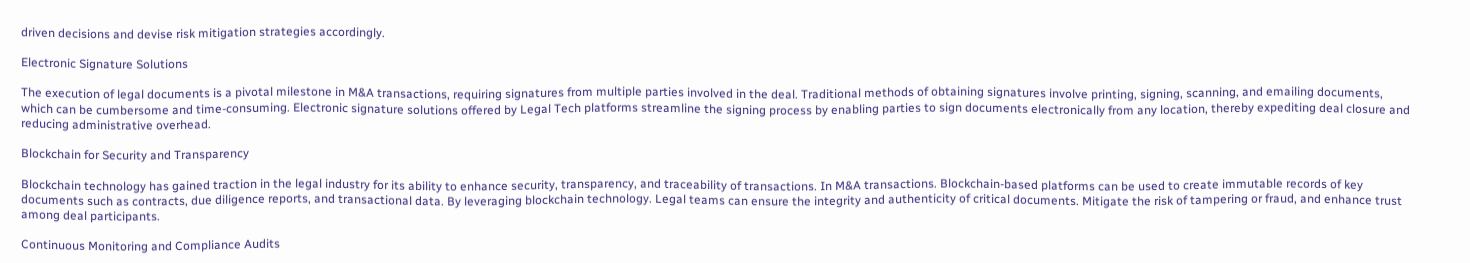driven decisions and devise risk mitigation strategies accordingly.

Electronic Signature Solutions

The execution of legal documents is a pivotal milestone in M&A transactions, requiring signatures from multiple parties involved in the deal. Traditional methods of obtaining signatures involve printing, signing, scanning, and emailing documents, which can be cumbersome and time-consuming. Electronic signature solutions offered by Legal Tech platforms streamline the signing process by enabling parties to sign documents electronically from any location, thereby expediting deal closure and reducing administrative overhead.

Blockchain for Security and Transparency

Blockchain technology has gained traction in the legal industry for its ability to enhance security, transparency, and traceability of transactions. In M&A transactions. Blockchain-based platforms can be used to create immutable records of key documents such as contracts, due diligence reports, and transactional data. By leveraging blockchain technology. Legal teams can ensure the integrity and authenticity of critical documents. Mitigate the risk of tampering or fraud, and enhance trust among deal participants.

Continuous Monitoring and Compliance Audits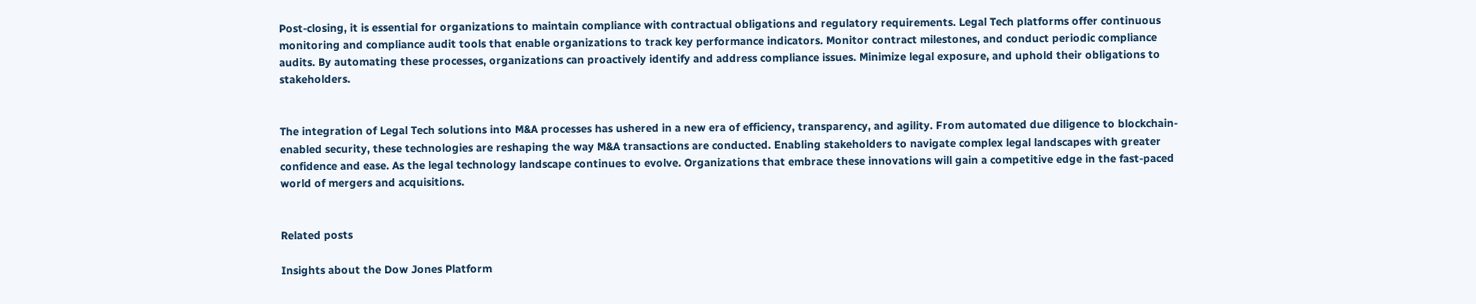Post-closing, it is essential for organizations to maintain compliance with contractual obligations and regulatory requirements. Legal Tech platforms offer continuous monitoring and compliance audit tools that enable organizations to track key performance indicators. Monitor contract milestones, and conduct periodic compliance audits. By automating these processes, organizations can proactively identify and address compliance issues. Minimize legal exposure, and uphold their obligations to stakeholders.


The integration of Legal Tech solutions into M&A processes has ushered in a new era of efficiency, transparency, and agility. From automated due diligence to blockchain-enabled security, these technologies are reshaping the way M&A transactions are conducted. Enabling stakeholders to navigate complex legal landscapes with greater confidence and ease. As the legal technology landscape continues to evolve. Organizations that embrace these innovations will gain a competitive edge in the fast-paced world of mergers and acquisitions.


Related posts

Insights about the Dow Jones Platform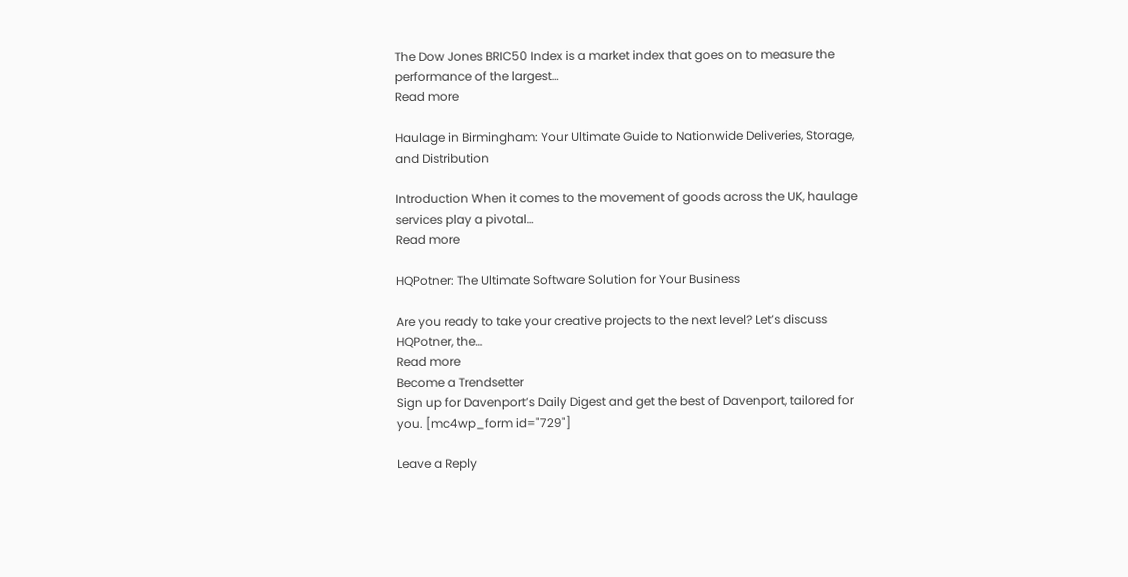The Dow Jones BRIC50 Index is a market index that goes on to measure the performance of the largest…
Read more

Haulage in Birmingham: Your Ultimate Guide to Nationwide Deliveries, Storage, and Distribution

Introduction When it comes to the movement of goods across the UK, haulage services play a pivotal…
Read more

HQPotner: The Ultimate Software Solution for Your Business

Are you ready to take your creative projects to the next level? Let’s discuss HQPotner, the…
Read more
Become a Trendsetter
Sign up for Davenport’s Daily Digest and get the best of Davenport, tailored for you. [mc4wp_form id="729"]

Leave a Reply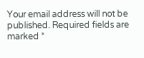Your email address will not be published. Required fields are marked *